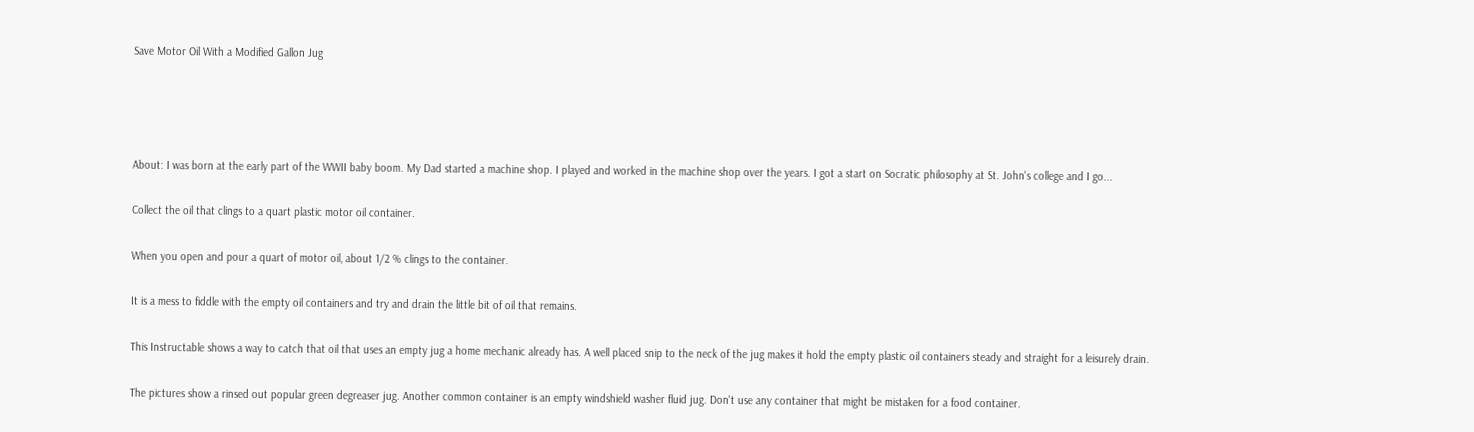Save Motor Oil With a Modified Gallon Jug




About: I was born at the early part of the WWII baby boom. My Dad started a machine shop. I played and worked in the machine shop over the years. I got a start on Socratic philosophy at St. John's college and I go...

Collect the oil that clings to a quart plastic motor oil container.

When you open and pour a quart of motor oil, about 1/2 % clings to the container.

It is a mess to fiddle with the empty oil containers and try and drain the little bit of oil that remains.

This Instructable shows a way to catch that oil that uses an empty jug a home mechanic already has. A well placed snip to the neck of the jug makes it hold the empty plastic oil containers steady and straight for a leisurely drain.

The pictures show a rinsed out popular green degreaser jug. Another common container is an empty windshield washer fluid jug. Don't use any container that might be mistaken for a food container.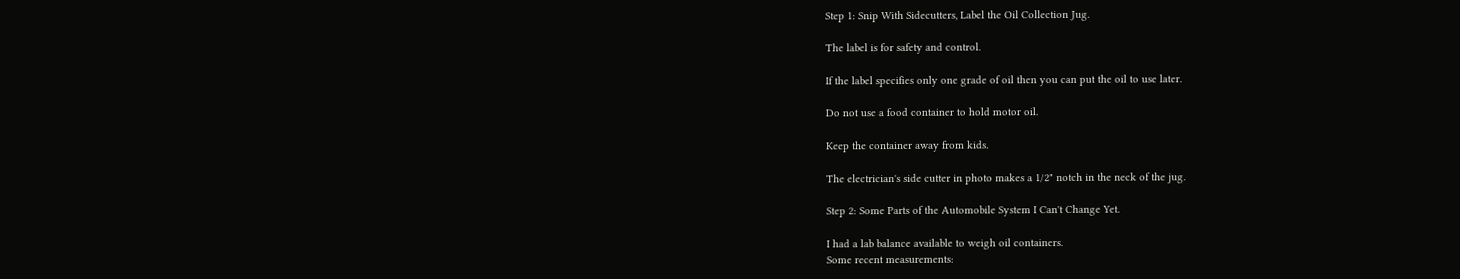Step 1: Snip With Sidecutters, Label the Oil Collection Jug.

The label is for safety and control.

If the label specifies only one grade of oil then you can put the oil to use later.

Do not use a food container to hold motor oil.

Keep the container away from kids.

The electrician's side cutter in photo makes a 1/2" notch in the neck of the jug.

Step 2: Some Parts of the Automobile System I Can't Change Yet.

I had a lab balance available to weigh oil containers.
Some recent measurements: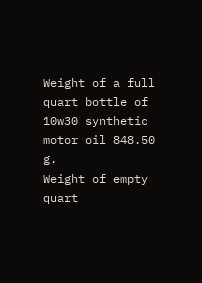Weight of a full quart bottle of 10w30 synthetic motor oil 848.50 g.
Weight of empty quart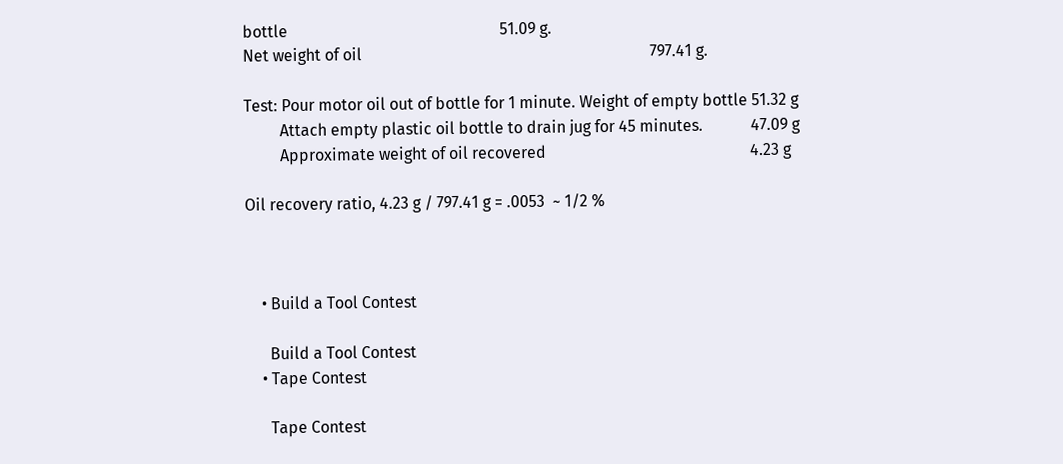bottle                                                     51.09 g.
Net weight of oil                                                                        797.41 g.

Test: Pour motor oil out of bottle for 1 minute. Weight of empty bottle 51.32 g
         Attach empty plastic oil bottle to drain jug for 45 minutes.            47.09 g
         Approximate weight of oil recovered                                                   4.23 g

Oil recovery ratio, 4.23 g / 797.41 g = .0053  ~ 1/2 %



    • Build a Tool Contest

      Build a Tool Contest
    • Tape Contest

      Tape Contest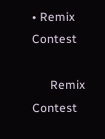• Remix Contest

      Remix Contest